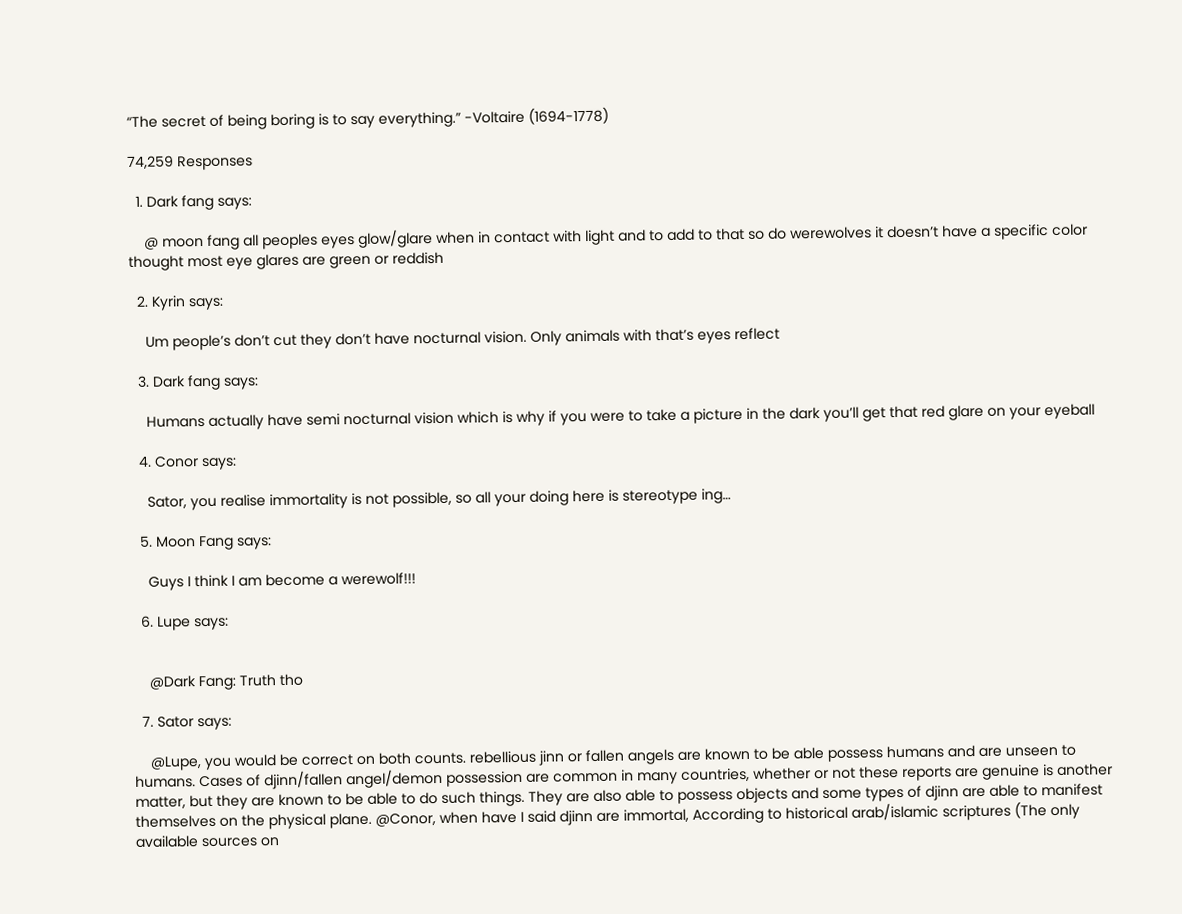“The secret of being boring is to say everything.” -Voltaire (1694-1778)

74,259 Responses

  1. Dark fang says:

    @ moon fang all peoples eyes glow/glare when in contact with light and to add to that so do werewolves it doesn’t have a specific color thought most eye glares are green or reddish

  2. Kyrin says:

    Um people’s don’t cut they don’t have nocturnal vision. Only animals with that’s eyes reflect

  3. Dark fang says:

    Humans actually have semi nocturnal vision which is why if you were to take a picture in the dark you’ll get that red glare on your eyeball

  4. Conor says:

    Sator, you realise immortality is not possible, so all your doing here is stereotype ing…

  5. Moon Fang says:

    Guys I think I am become a werewolf!!!

  6. Lupe says:


    @Dark Fang: Truth tho

  7. Sator says:

    @Lupe, you would be correct on both counts. rebellious jinn or fallen angels are known to be able possess humans and are unseen to humans. Cases of djinn/fallen angel/demon possession are common in many countries, whether or not these reports are genuine is another matter, but they are known to be able to do such things. They are also able to possess objects and some types of djinn are able to manifest themselves on the physical plane. @Conor, when have I said djinn are immortal, According to historical arab/islamic scriptures (The only available sources on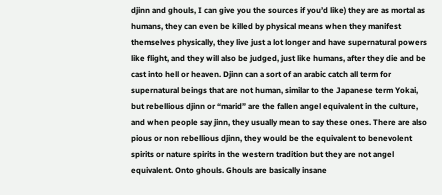djinn and ghouls, I can give you the sources if you’d like) they are as mortal as humans, they can even be killed by physical means when they manifest themselves physically, they live just a lot longer and have supernatural powers like flight, and they will also be judged, just like humans, after they die and be cast into hell or heaven. Djinn can a sort of an arabic catch all term for supernatural beings that are not human, similar to the Japanese term Yokai, but rebellious djinn or “marid” are the fallen angel equivalent in the culture, and when people say jinn, they usually mean to say these ones. There are also pious or non rebellious djinn, they would be the equivalent to benevolent spirits or nature spirits in the western tradition but they are not angel equivalent. Onto ghouls. Ghouls are basically insane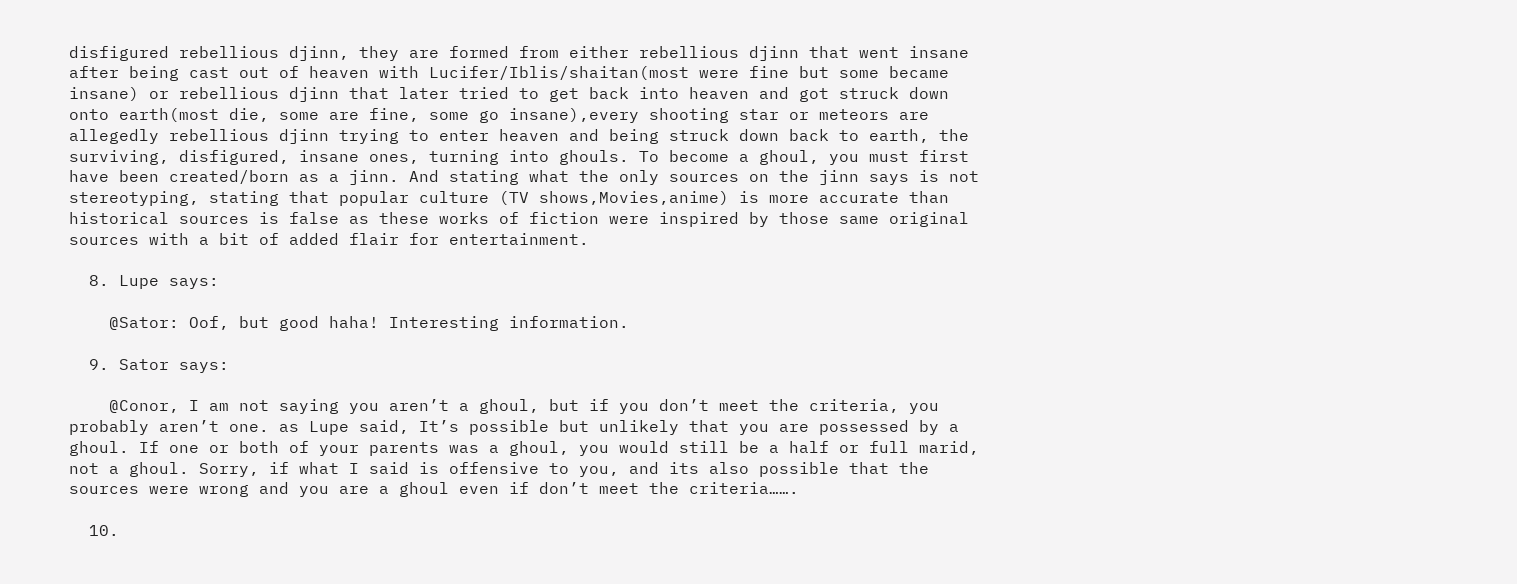disfigured rebellious djinn, they are formed from either rebellious djinn that went insane after being cast out of heaven with Lucifer/Iblis/shaitan(most were fine but some became insane) or rebellious djinn that later tried to get back into heaven and got struck down onto earth(most die, some are fine, some go insane),every shooting star or meteors are allegedly rebellious djinn trying to enter heaven and being struck down back to earth, the surviving, disfigured, insane ones, turning into ghouls. To become a ghoul, you must first have been created/born as a jinn. And stating what the only sources on the jinn says is not stereotyping, stating that popular culture (TV shows,Movies,anime) is more accurate than historical sources is false as these works of fiction were inspired by those same original sources with a bit of added flair for entertainment.

  8. Lupe says:

    @Sator: Oof, but good haha! Interesting information.

  9. Sator says:

    @Conor, I am not saying you aren’t a ghoul, but if you don’t meet the criteria, you probably aren’t one. as Lupe said, It’s possible but unlikely that you are possessed by a ghoul. If one or both of your parents was a ghoul, you would still be a half or full marid, not a ghoul. Sorry, if what I said is offensive to you, and its also possible that the sources were wrong and you are a ghoul even if don’t meet the criteria…….

  10.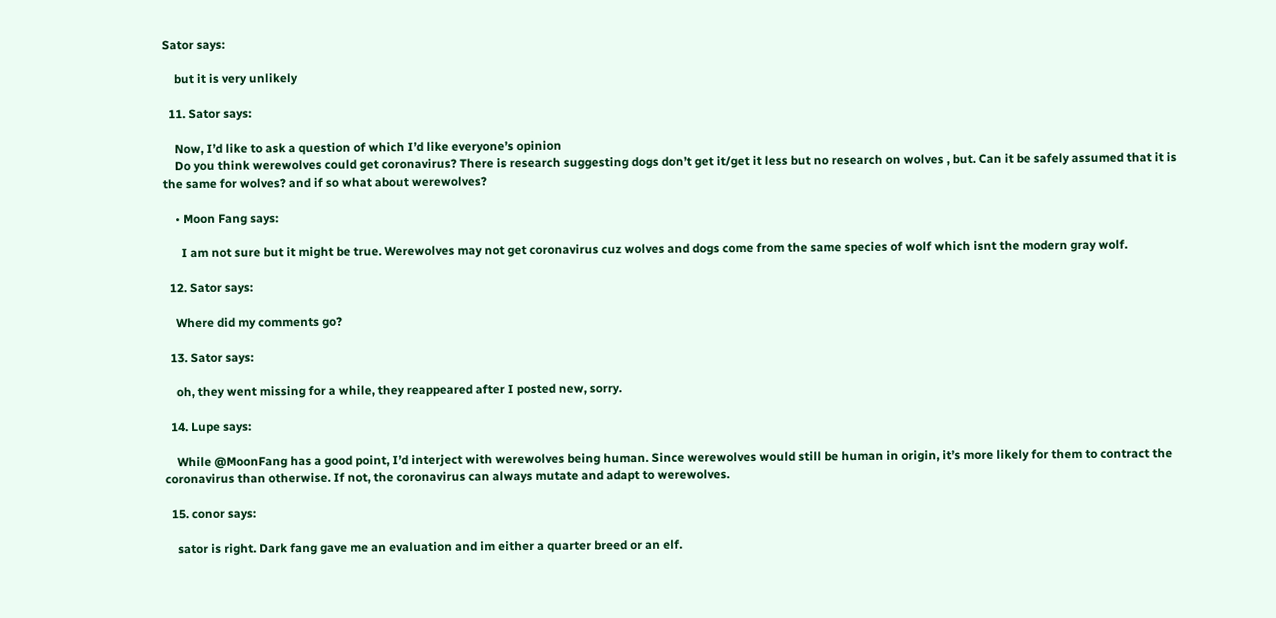Sator says:

    but it is very unlikely

  11. Sator says:

    Now, I’d like to ask a question of which I’d like everyone’s opinion
    Do you think werewolves could get coronavirus? There is research suggesting dogs don’t get it/get it less but no research on wolves , but. Can it be safely assumed that it is the same for wolves? and if so what about werewolves?

    • Moon Fang says:

      I am not sure but it might be true. Werewolves may not get coronavirus cuz wolves and dogs come from the same species of wolf which isnt the modern gray wolf.

  12. Sator says:

    Where did my comments go?

  13. Sator says:

    oh, they went missing for a while, they reappeared after I posted new, sorry.

  14. Lupe says:

    While @MoonFang has a good point, I’d interject with werewolves being human. Since werewolves would still be human in origin, it’s more likely for them to contract the coronavirus than otherwise. If not, the coronavirus can always mutate and adapt to werewolves.

  15. conor says:

    sator is right. Dark fang gave me an evaluation and im either a quarter breed or an elf.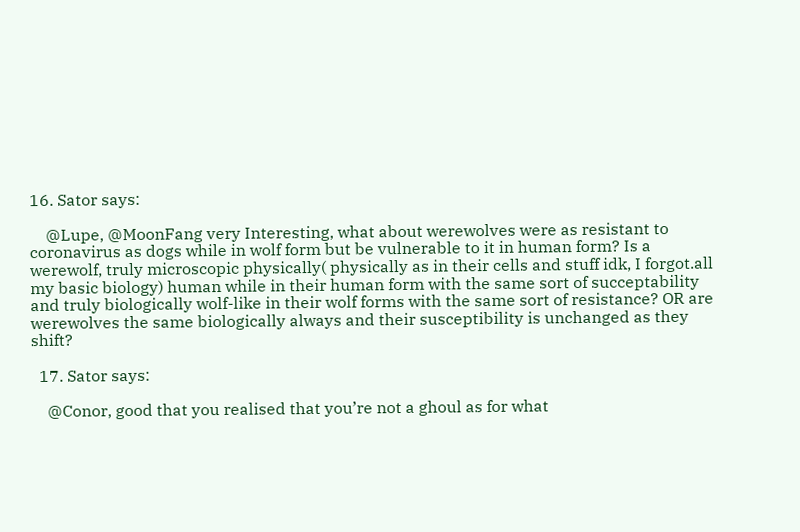16. Sator says:

    @Lupe, @MoonFang very Interesting, what about werewolves were as resistant to coronavirus as dogs while in wolf form but be vulnerable to it in human form? Is a werewolf, truly microscopic physically( physically as in their cells and stuff idk, I forgot.all my basic biology) human while in their human form with the same sort of succeptability and truly biologically wolf-like in their wolf forms with the same sort of resistance? OR are werewolves the same biologically always and their susceptibility is unchanged as they shift?

  17. Sator says:

    @Conor, good that you realised that you’re not a ghoul as for what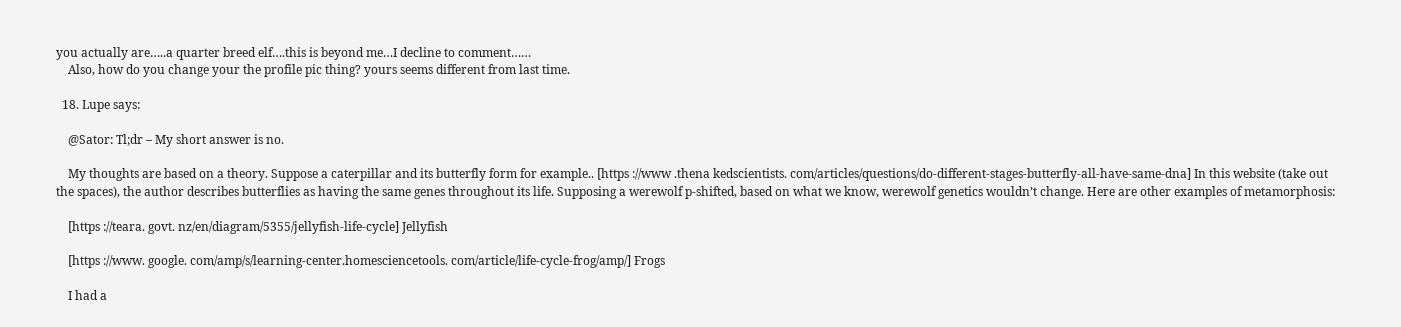you actually are…..a quarter breed elf….this is beyond me…I decline to comment……
    Also, how do you change your the profile pic thing? yours seems different from last time.

  18. Lupe says:

    @Sator: Tl;dr – My short answer is no.

    My thoughts are based on a theory. Suppose a caterpillar and its butterfly form for example.. [https ://www .thena kedscientists. com/articles/questions/do-different-stages-butterfly-all-have-same-dna] In this website (take out the spaces), the author describes butterflies as having the same genes throughout its life. Supposing a werewolf p-shifted, based on what we know, werewolf genetics wouldn’t change. Here are other examples of metamorphosis:

    [https ://teara. govt. nz/en/diagram/5355/jellyfish-life-cycle] Jellyfish

    [https ://www. google. com/amp/s/learning-center.homesciencetools. com/article/life-cycle-frog/amp/] Frogs

    I had a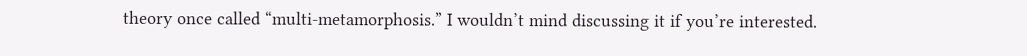theory once called “multi-metamorphosis.” I wouldn’t mind discussing it if you’re interested.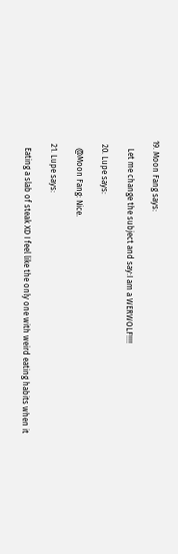19. Moon Fang says:

    Let me change the subject and say:I am a WERWOLF!!!!

  20. Lupe says:

    @Moon Fang: Nice.

  21. Lupe says:

    Eating a slab of steak XD I feel like the only one with weird eating habits when it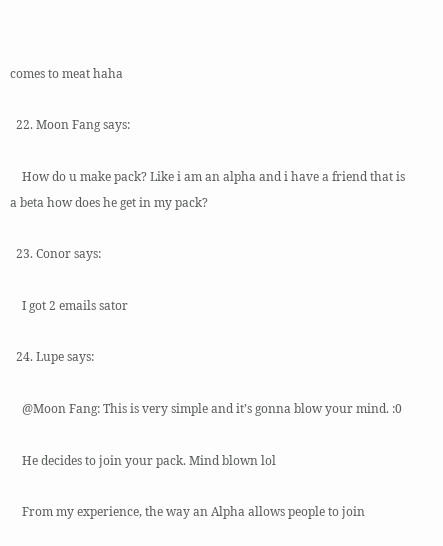comes to meat haha

  22. Moon Fang says:

    How do u make pack? Like i am an alpha and i have a friend that is a beta how does he get in my pack?

  23. Conor says:

    I got 2 emails sator

  24. Lupe says:

    @Moon Fang: This is very simple and it’s gonna blow your mind. :0

    He decides to join your pack. Mind blown lol

    From my experience, the way an Alpha allows people to join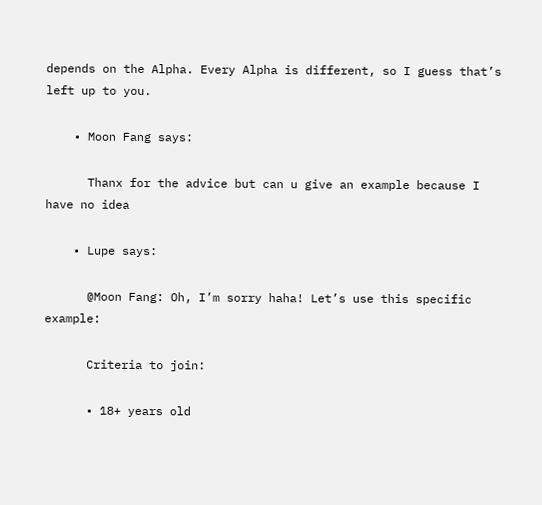depends on the Alpha. Every Alpha is different, so I guess that’s left up to you.

    • Moon Fang says:

      Thanx for the advice but can u give an example because I have no idea

    • Lupe says:

      @Moon Fang: Oh, I’m sorry haha! Let’s use this specific example:

      Criteria to join:

      • 18+ years old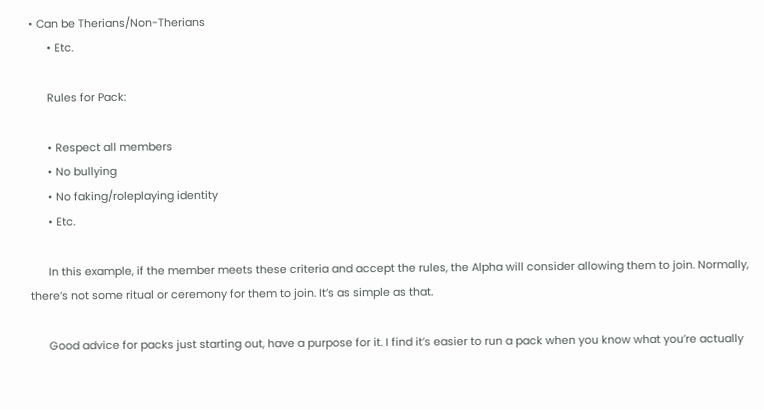• Can be Therians/Non-Therians
      • Etc.

      Rules for Pack:

      • Respect all members
      • No bullying
      • No faking/roleplaying identity
      • Etc.

      In this example, if the member meets these criteria and accept the rules, the Alpha will consider allowing them to join. Normally, there’s not some ritual or ceremony for them to join. It’s as simple as that.

      Good advice for packs just starting out, have a purpose for it. I find it’s easier to run a pack when you know what you’re actually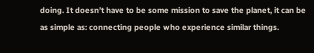doing. It doesn’t have to be some mission to save the planet, it can be as simple as: connecting people who experience similar things.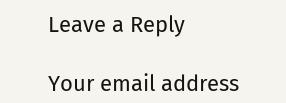Leave a Reply

Your email address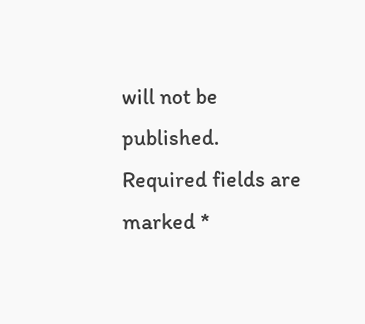will not be published. Required fields are marked *